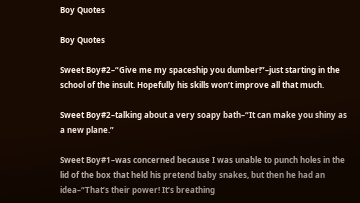Boy Quotes

Boy Quotes

Sweet Boy#2–“Give me my spaceship you dumber!”–just starting in the school of the insult. Hopefully his skills won’t improve all that much.

Sweet Boy#2–talking about a very soapy bath–“It can make you shiny as a new plane.”

Sweet Boy#1–was concerned because I was unable to punch holes in the lid of the box that held his pretend baby snakes, but then he had an idea–“That’s their power! It’s breathing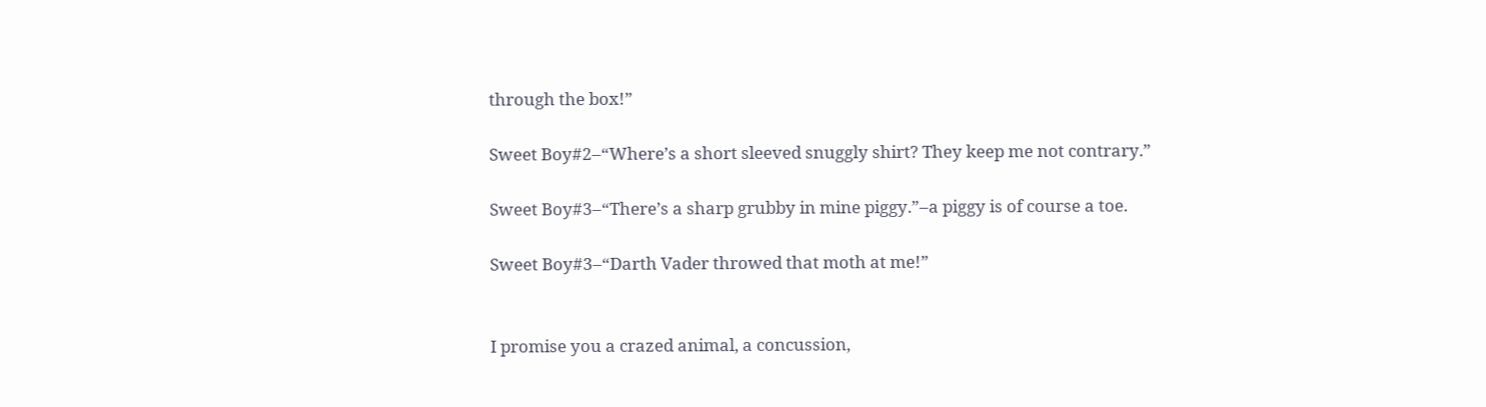through the box!”

Sweet Boy#2–“Where’s a short sleeved snuggly shirt? They keep me not contrary.”

Sweet Boy#3–“There’s a sharp grubby in mine piggy.”–a piggy is of course a toe.

Sweet Boy#3–“Darth Vader throwed that moth at me!”


I promise you a crazed animal, a concussion,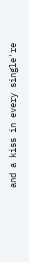and a kiss in every single're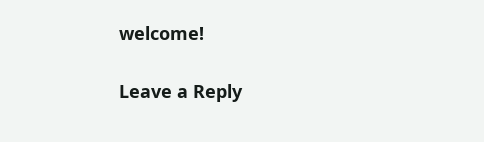welcome!

Leave a Reply